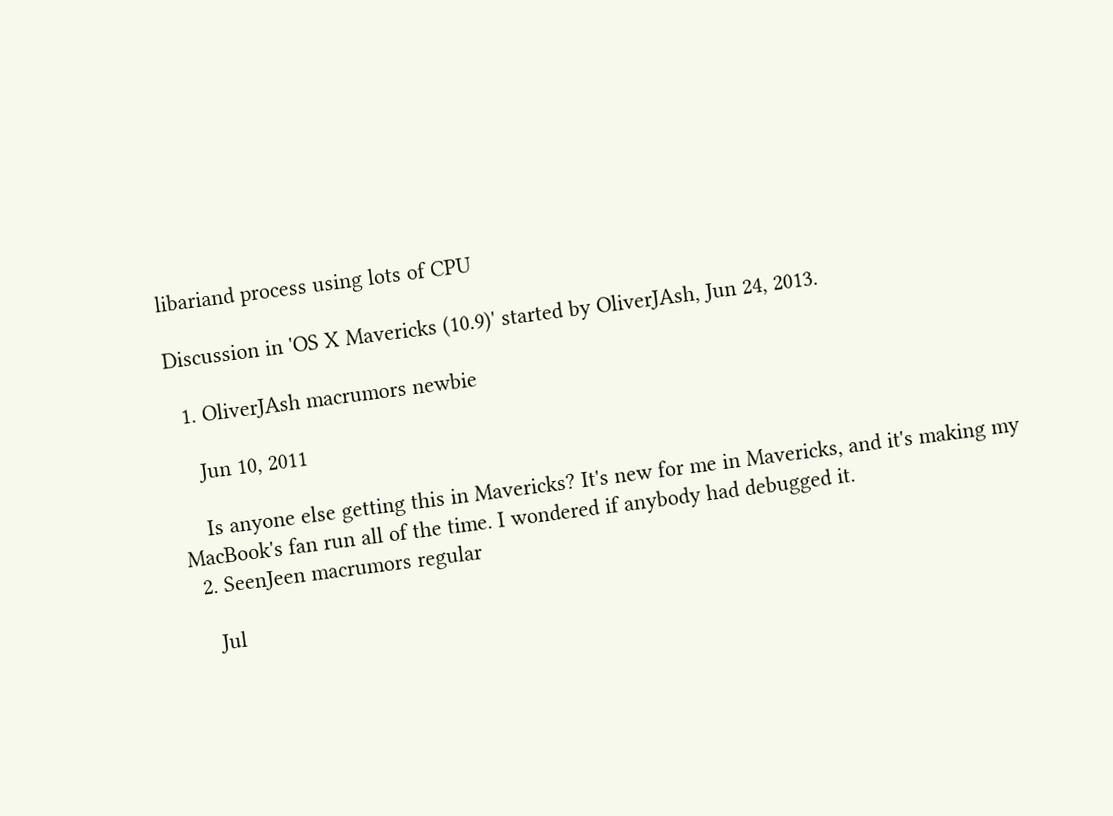libariand process using lots of CPU

Discussion in 'OS X Mavericks (10.9)' started by OliverJAsh, Jun 24, 2013.

  1. OliverJAsh macrumors newbie

    Jun 10, 2011

    Is anyone else getting this in Mavericks? It's new for me in Mavericks, and it's making my MacBook's fan run all of the time. I wondered if anybody had debugged it.
  2. SeenJeen macrumors regular

    Jul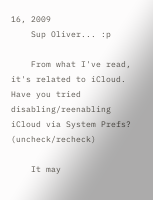16, 2009
    Sup Oliver... :p

    From what I've read, it's related to iCloud. Have you tried disabling/reenabling iCloud via System Prefs? (uncheck/recheck)

    It may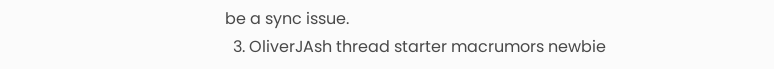be a sync issue.
  3. OliverJAsh thread starter macrumors newbie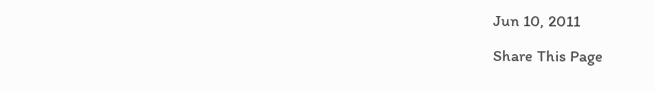Jun 10, 2011

Share This Page